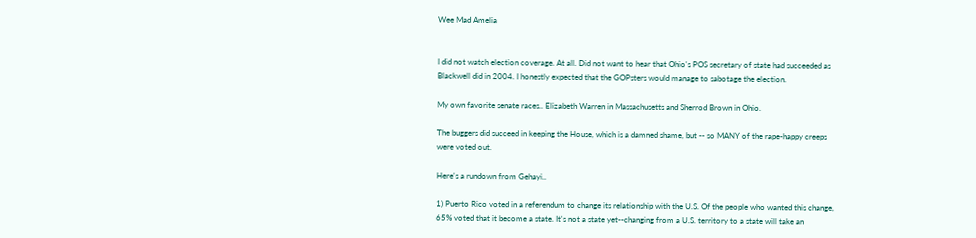Wee Mad Amelia


I did not watch election coverage. At all. Did not want to hear that Ohio's POS secretary of state had succeeded as Blackwell did in 2004. I honestly expected that the GOPsters would manage to sabotage the election.

My own favorite senate races.. Elizabeth Warren in Massachusetts and Sherrod Brown in Ohio.

The buggers did succeed in keeping the House, which is a damned shame, but -- so MANY of the rape-happy creeps were voted out.

Here's a rundown from Gehayi..

1) Puerto Rico voted in a referendum to change its relationship with the U.S. Of the people who wanted this change, 65% voted that it become a state. It's not a state yet--changing from a U.S. territory to a state will take an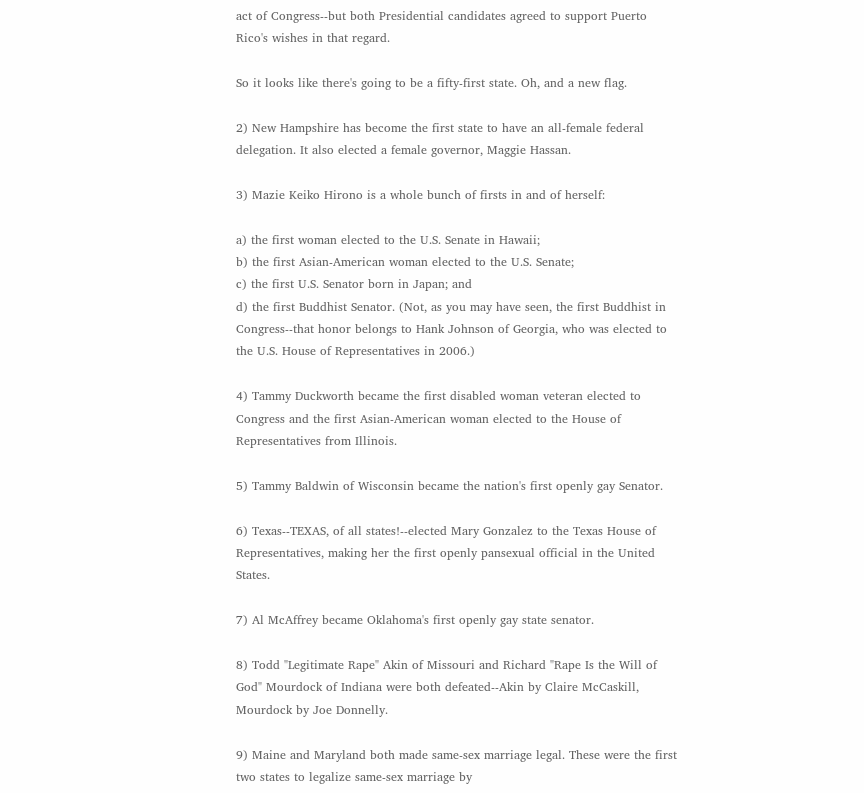act of Congress--but both Presidential candidates agreed to support Puerto Rico's wishes in that regard.

So it looks like there's going to be a fifty-first state. Oh, and a new flag.

2) New Hampshire has become the first state to have an all-female federal delegation. It also elected a female governor, Maggie Hassan.

3) Mazie Keiko Hirono is a whole bunch of firsts in and of herself:

a) the first woman elected to the U.S. Senate in Hawaii;
b) the first Asian-American woman elected to the U.S. Senate;
c) the first U.S. Senator born in Japan; and
d) the first Buddhist Senator. (Not, as you may have seen, the first Buddhist in Congress--that honor belongs to Hank Johnson of Georgia, who was elected to the U.S. House of Representatives in 2006.)

4) Tammy Duckworth became the first disabled woman veteran elected to Congress and the first Asian-American woman elected to the House of Representatives from Illinois.

5) Tammy Baldwin of Wisconsin became the nation's first openly gay Senator.

6) Texas--TEXAS, of all states!--elected Mary Gonzalez to the Texas House of Representatives, making her the first openly pansexual official in the United States.

7) Al McAffrey became Oklahoma's first openly gay state senator.

8) Todd "Legitimate Rape" Akin of Missouri and Richard "Rape Is the Will of God" Mourdock of Indiana were both defeated--Akin by Claire McCaskill, Mourdock by Joe Donnelly.

9) Maine and Maryland both made same-sex marriage legal. These were the first two states to legalize same-sex marriage by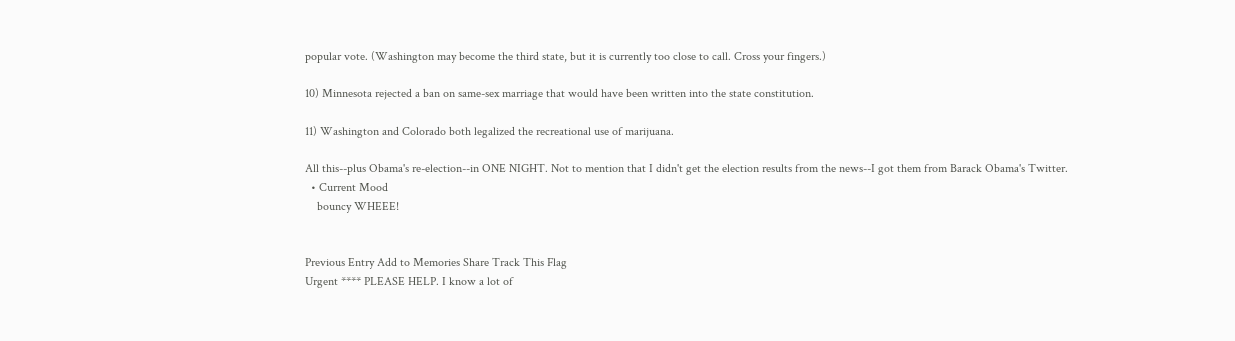popular vote. (Washington may become the third state, but it is currently too close to call. Cross your fingers.)

10) Minnesota rejected a ban on same-sex marriage that would have been written into the state constitution.

11) Washington and Colorado both legalized the recreational use of marijuana.

All this--plus Obama's re-election--in ONE NIGHT. Not to mention that I didn't get the election results from the news--I got them from Barack Obama's Twitter.
  • Current Mood
    bouncy WHEEE!


Previous Entry Add to Memories Share Track This Flag
Urgent **** PLEASE HELP. I know a lot of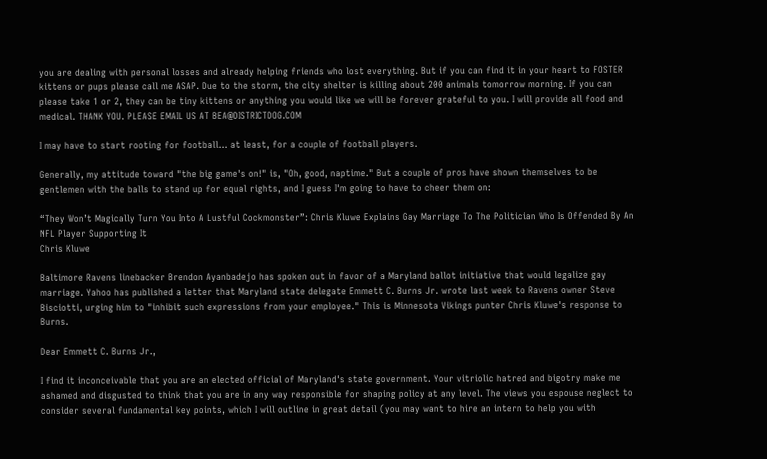you are dealing with personal losses and already helping friends who lost everything. But if you can find it in your heart to FOSTER kittens or pups please call me ASAP. Due to the storm, the city shelter is killing about 200 animals tomorrow morning. If you can please take 1 or 2, they can be tiny kittens or anything you would like we will be forever grateful to you. I will provide all food and medical. THANK YOU. PLEASE EMAIL US AT BEA@DISTRICTDOG.COM

I may have to start rooting for football... at least, for a couple of football players.

Generally, my attitude toward "the big game's on!" is, "Oh, good, naptime." But a couple of pros have shown themselves to be gentlemen with the balls to stand up for equal rights, and I guess I'm going to have to cheer them on:

“They Won’t Magically Turn You Into A Lustful Cockmonster”: Chris Kluwe Explains Gay Marriage To The Politician Who Is Offended By An NFL Player Supporting It
Chris Kluwe

Baltimore Ravens linebacker Brendon Ayanbadejo has spoken out in favor of a Maryland ballot initiative that would legalize gay marriage. Yahoo has published a letter that Maryland state delegate Emmett C. Burns Jr. wrote last week to Ravens owner Steve Bisciotti, urging him to "inhibit such expressions from your employee." This is Minnesota Vikings punter Chris Kluwe's response to Burns.

Dear Emmett C. Burns Jr.,

I find it inconceivable that you are an elected official of Maryland's state government. Your vitriolic hatred and bigotry make me ashamed and disgusted to think that you are in any way responsible for shaping policy at any level. The views you espouse neglect to consider several fundamental key points, which I will outline in great detail (you may want to hire an intern to help you with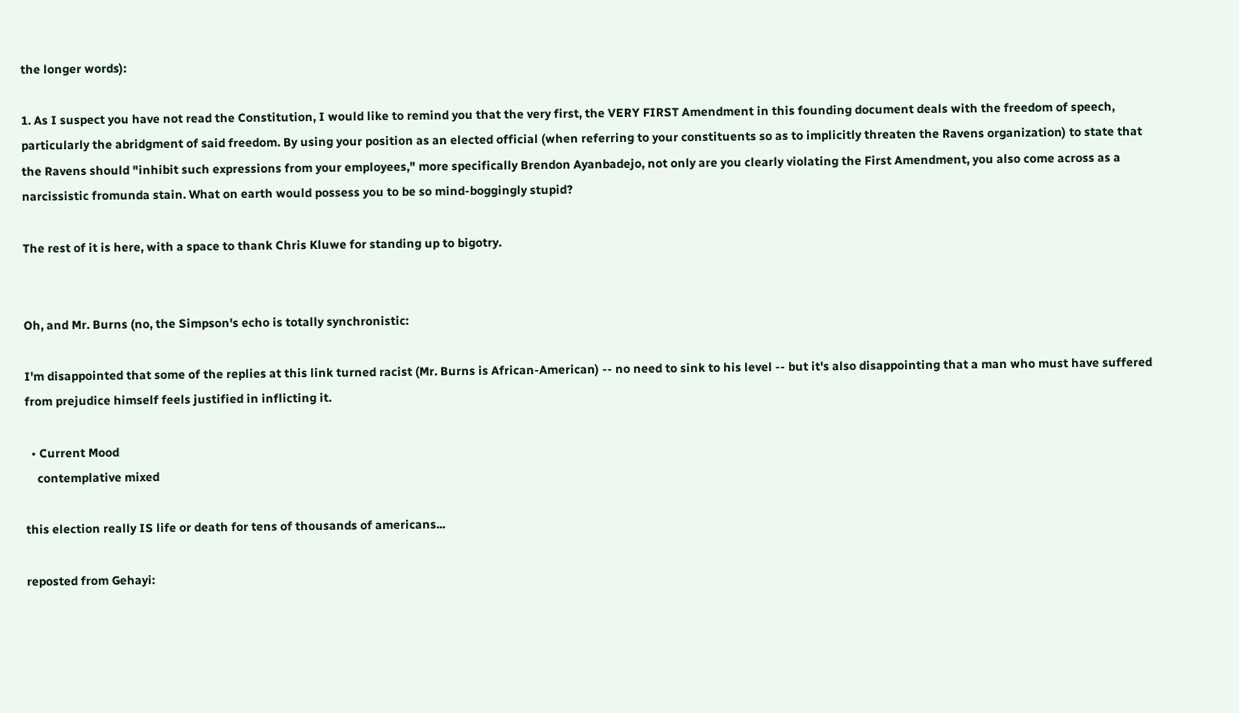the longer words):

1. As I suspect you have not read the Constitution, I would like to remind you that the very first, the VERY FIRST Amendment in this founding document deals with the freedom of speech, particularly the abridgment of said freedom. By using your position as an elected official (when referring to your constituents so as to implicitly threaten the Ravens organization) to state that the Ravens should "inhibit such expressions from your employees," more specifically Brendon Ayanbadejo, not only are you clearly violating the First Amendment, you also come across as a narcissistic fromunda stain. What on earth would possess you to be so mind-boggingly stupid?

The rest of it is here, with a space to thank Chris Kluwe for standing up to bigotry.


Oh, and Mr. Burns (no, the Simpson's echo is totally synchronistic:

I'm disappointed that some of the replies at this link turned racist (Mr. Burns is African-American) -- no need to sink to his level -- but it's also disappointing that a man who must have suffered from prejudice himself feels justified in inflicting it.

  • Current Mood
    contemplative mixed

this election really IS life or death for tens of thousands of americans...

reposted from Gehayi: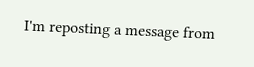I'm reposting a message from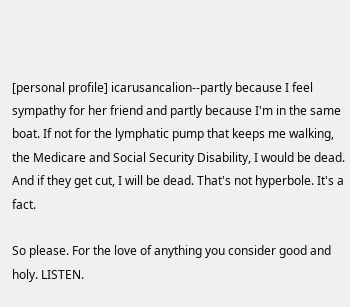[personal profile] icarusancalion--partly because I feel sympathy for her friend and partly because I'm in the same boat. If not for the lymphatic pump that keeps me walking, the Medicare and Social Security Disability, I would be dead. And if they get cut, I will be dead. That's not hyperbole. It's a fact.

So please. For the love of anything you consider good and holy. LISTEN.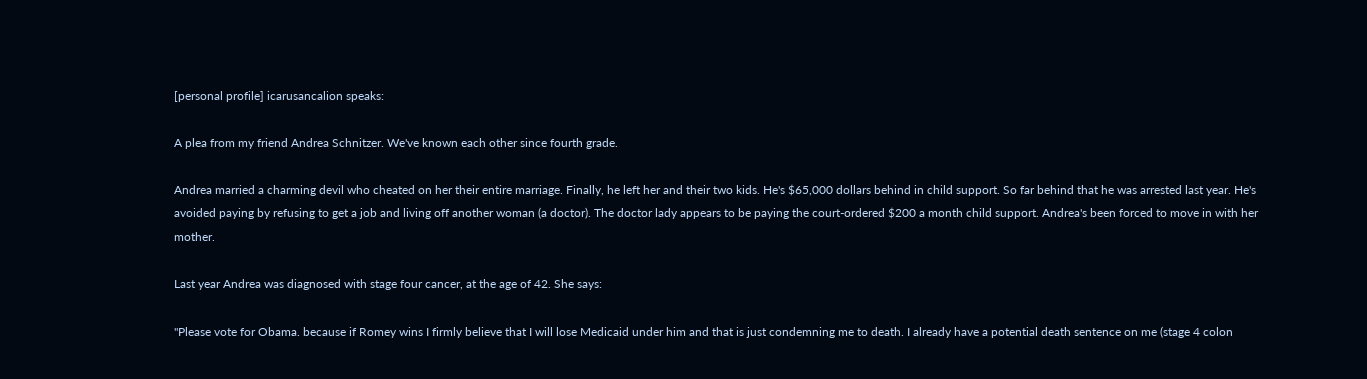[personal profile] icarusancalion speaks:

A plea from my friend Andrea Schnitzer. We've known each other since fourth grade.

Andrea married a charming devil who cheated on her their entire marriage. Finally, he left her and their two kids. He's $65,000 dollars behind in child support. So far behind that he was arrested last year. He's avoided paying by refusing to get a job and living off another woman (a doctor). The doctor lady appears to be paying the court-ordered $200 a month child support. Andrea's been forced to move in with her mother.

Last year Andrea was diagnosed with stage four cancer, at the age of 42. She says:

"Please vote for Obama. because if Romey wins I firmly believe that I will lose Medicaid under him and that is just condemning me to death. I already have a potential death sentence on me (stage 4 colon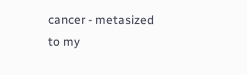cancer - metasized to my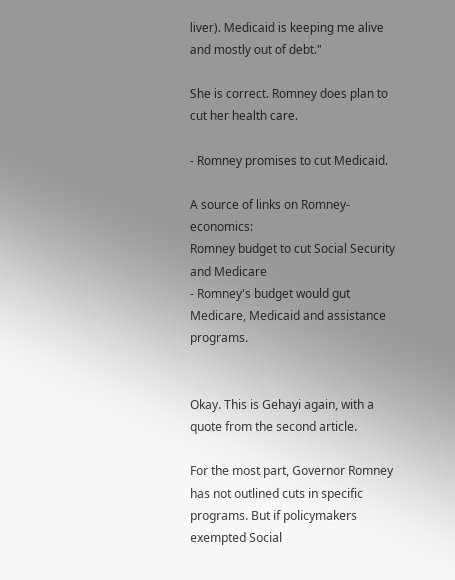liver). Medicaid is keeping me alive and mostly out of debt."

She is correct. Romney does plan to cut her health care.

- Romney promises to cut Medicaid.

A source of links on Romney-economics:
Romney budget to cut Social Security and Medicare
- Romney's budget would gut Medicare, Medicaid and assistance programs.


Okay. This is Gehayi again, with a quote from the second article.

For the most part, Governor Romney has not outlined cuts in specific programs. But if policymakers exempted Social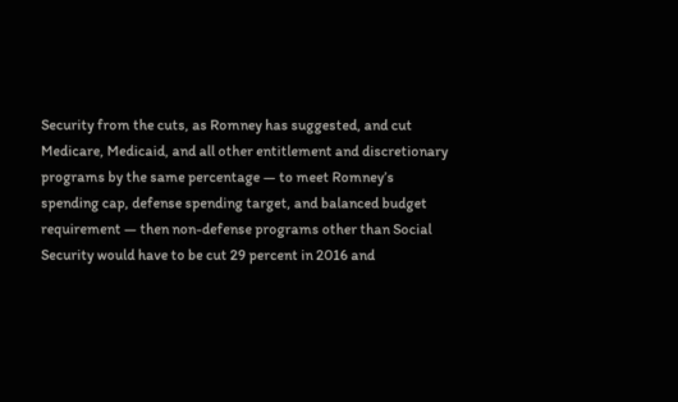Security from the cuts, as Romney has suggested, and cut Medicare, Medicaid, and all other entitlement and discretionary programs by the same percentage — to meet Romney’s spending cap, defense spending target, and balanced budget requirement — then non-defense programs other than Social Security would have to be cut 29 percent in 2016 and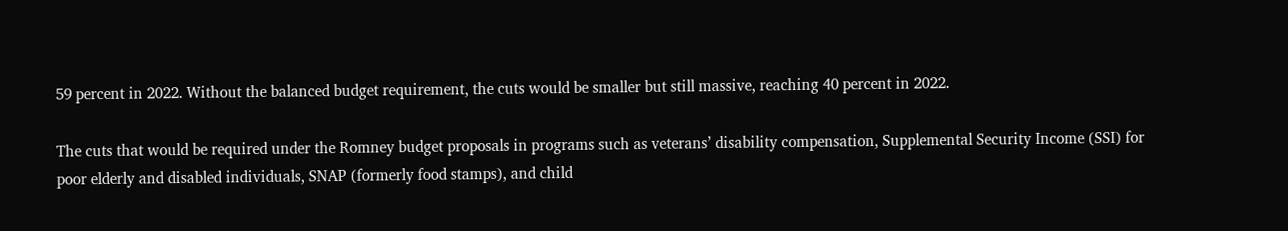59 percent in 2022. Without the balanced budget requirement, the cuts would be smaller but still massive, reaching 40 percent in 2022.

The cuts that would be required under the Romney budget proposals in programs such as veterans’ disability compensation, Supplemental Security Income (SSI) for poor elderly and disabled individuals, SNAP (formerly food stamps), and child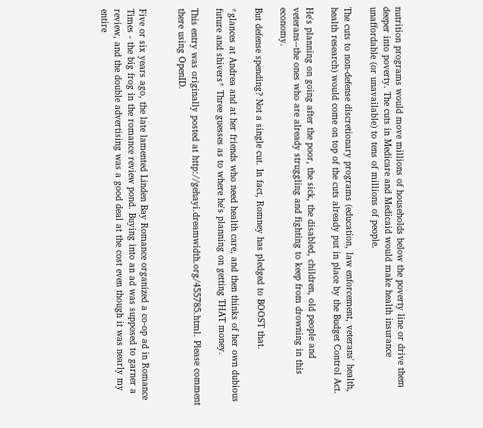nutrition programs would move millions of households below the poverty line or drive them deeper into poverty. The cuts in Medicare and Medicaid would make health insurance unaffordable (or unavailable) to tens of millions of people.

The cuts to non-defense discretionary programs (education, law enforcement, veterans' health, health research) would come on top of the cuts already put in place by the Budget Control Act.

He's planning on going after the poor, the sick, the disabled, children, old people and veterans--the ones who are already struggling and fighting to keep from drowning in this economy.

But defense spending? Not a single cut. In fact, Romney has pledged to BOOST that.

*glances at Andrea and at her friends who need health care, and then thinks of her own dubious future and shivers* Three guesses as to where he's planning on getting THAT money.

This entry was originally posted at http://gehayi.dreamwidth.org/455785.html. Please comment there using OpenID.


Five or six years ago, the late lamented Linden Bay Romance organized a co-op ad in Romance Times - the big frog in the romance review pond. Buying into an ad was supposed to garner a review, and the double advertising was a good deal at the cost even though it was nearly my entire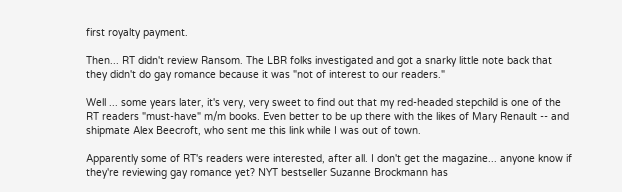first royalty payment.

Then... RT didn't review Ransom. The LBR folks investigated and got a snarky little note back that they didn't do gay romance because it was "not of interest to our readers."

Well ... some years later, it's very, very sweet to find out that my red-headed stepchild is one of the RT readers "must-have" m/m books. Even better to be up there with the likes of Mary Renault -- and shipmate Alex Beecroft, who sent me this link while I was out of town.

Apparently some of RT's readers were interested, after all. I don't get the magazine... anyone know if they're reviewing gay romance yet? NYT bestseller Suzanne Brockmann has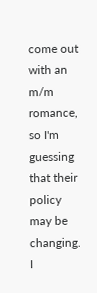come out with an m/m romance, so I'm guessing that their policy may be changing. I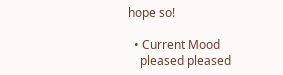hope so!

  • Current Mood
    pleased pleased